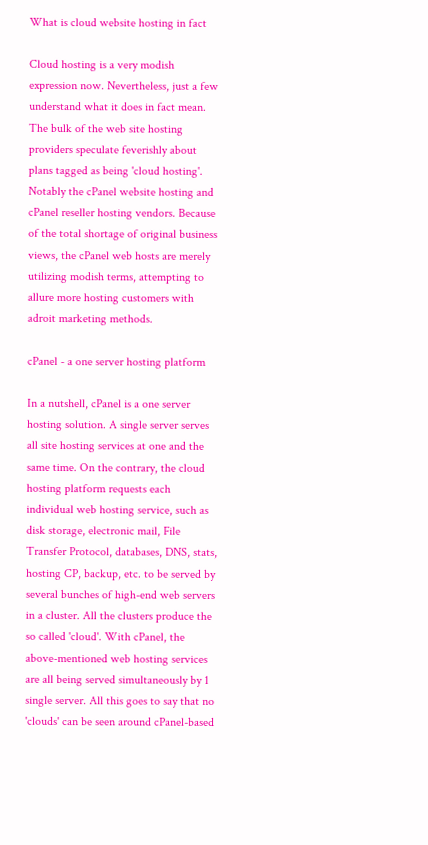What is cloud website hosting in fact

Cloud hosting is a very modish expression now. Nevertheless, just a few understand what it does in fact mean. The bulk of the web site hosting providers speculate feverishly about plans tagged as being 'cloud hosting'. Notably the cPanel website hosting and cPanel reseller hosting vendors. Because of the total shortage of original business views, the cPanel web hosts are merely utilizing modish terms, attempting to allure more hosting customers with adroit marketing methods.

cPanel - a one server hosting platform

In a nutshell, cPanel is a one server hosting solution. A single server serves all site hosting services at one and the same time. On the contrary, the cloud hosting platform requests each individual web hosting service, such as disk storage, electronic mail, File Transfer Protocol, databases, DNS, stats, hosting CP, backup, etc. to be served by several bunches of high-end web servers in a cluster. All the clusters produce the so called 'cloud'. With cPanel, the above-mentioned web hosting services are all being served simultaneously by 1 single server. All this goes to say that no 'clouds' can be seen around cPanel-based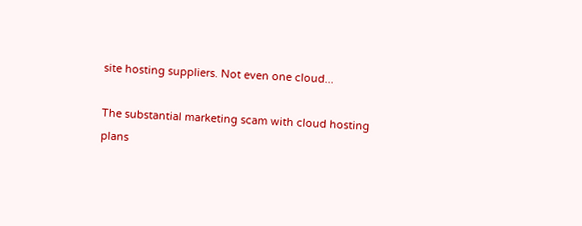site hosting suppliers. Not even one cloud...

The substantial marketing scam with cloud hosting plans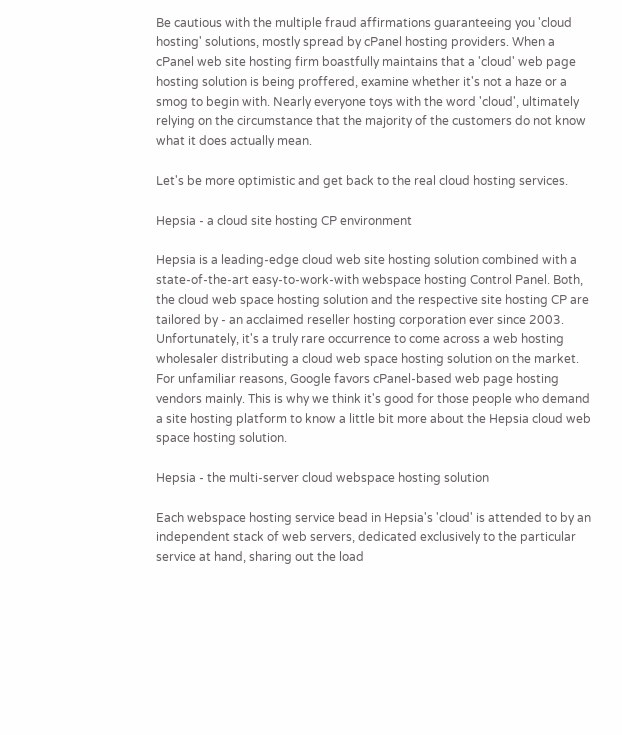Be cautious with the multiple fraud affirmations guaranteeing you 'cloud hosting' solutions, mostly spread by cPanel hosting providers. When a cPanel web site hosting firm boastfully maintains that a 'cloud' web page hosting solution is being proffered, examine whether it's not a haze or a smog to begin with. Nearly everyone toys with the word 'cloud', ultimately relying on the circumstance that the majority of the customers do not know what it does actually mean.

Let's be more optimistic and get back to the real cloud hosting services.

Hepsia - a cloud site hosting CP environment

Hepsia is a leading-edge cloud web site hosting solution combined with a state-of-the-art easy-to-work-with webspace hosting Control Panel. Both, the cloud web space hosting solution and the respective site hosting CP are tailored by - an acclaimed reseller hosting corporation ever since 2003. Unfortunately, it's a truly rare occurrence to come across a web hosting wholesaler distributing a cloud web space hosting solution on the market. For unfamiliar reasons, Google favors cPanel-based web page hosting vendors mainly. This is why we think it's good for those people who demand a site hosting platform to know a little bit more about the Hepsia cloud web space hosting solution.

Hepsia - the multi-server cloud webspace hosting solution

Each webspace hosting service bead in Hepsia's 'cloud' is attended to by an independent stack of web servers, dedicated exclusively to the particular service at hand, sharing out the load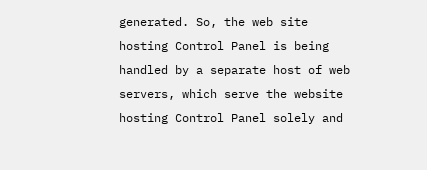generated. So, the web site hosting Control Panel is being handled by a separate host of web servers, which serve the website hosting Control Panel solely and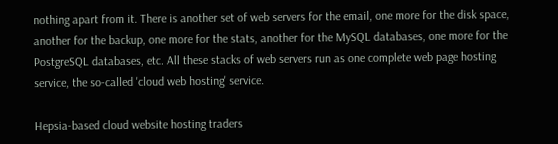nothing apart from it. There is another set of web servers for the email, one more for the disk space, another for the backup, one more for the stats, another for the MySQL databases, one more for the PostgreSQL databases, etc. All these stacks of web servers run as one complete web page hosting service, the so-called 'cloud web hosting' service.

Hepsia-based cloud website hosting traders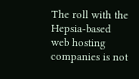The roll with the Hepsia-based web hosting companies is not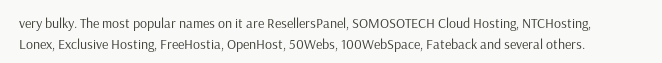very bulky. The most popular names on it are ResellersPanel, SOMOSOTECH Cloud Hosting, NTCHosting, Lonex, Exclusive Hosting, FreeHostia, OpenHost, 50Webs, 100WebSpace, Fateback and several others.